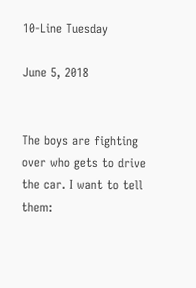10-Line Tuesday

June 5, 2018


The boys are fighting over who gets to drive the car. I want to tell them: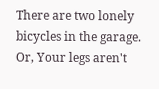There are two lonely bicycles in the garage. Or, Your legs aren't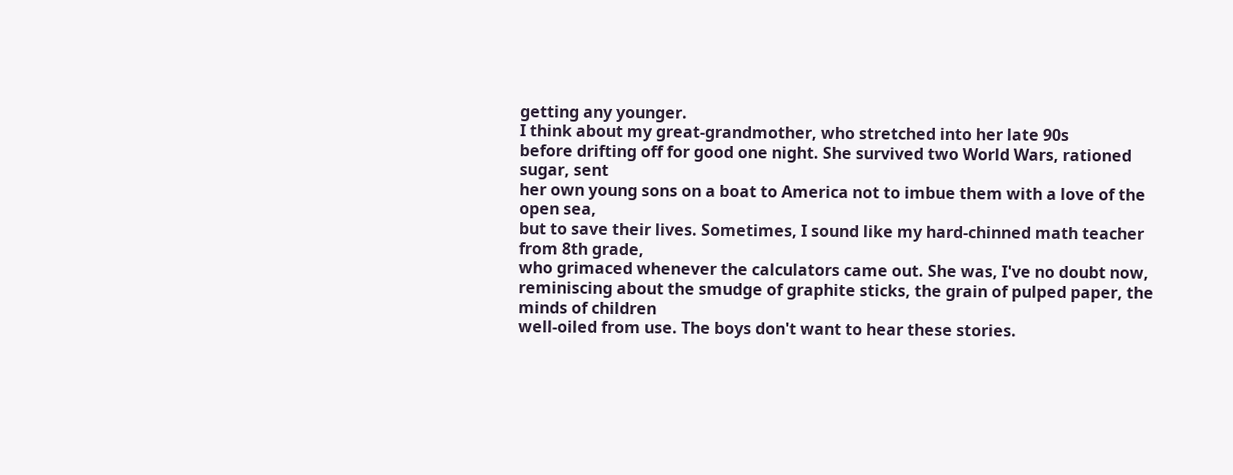getting any younger.
I think about my great-grandmother, who stretched into her late 90s
before drifting off for good one night. She survived two World Wars, rationed sugar, sent
her own young sons on a boat to America not to imbue them with a love of the open sea,
but to save their lives. Sometimes, I sound like my hard-chinned math teacher from 8th grade,
who grimaced whenever the calculators came out. She was, I've no doubt now,
reminiscing about the smudge of graphite sticks, the grain of pulped paper, the minds of children
well-oiled from use. The boys don't want to hear these stories.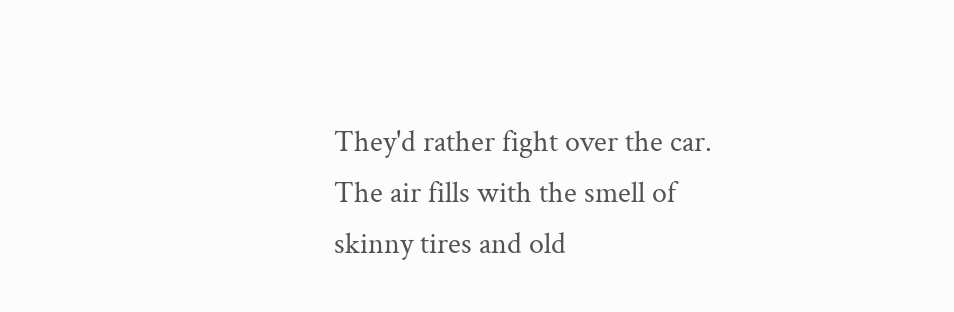They'd rather fight over the car.
The air fills with the smell of skinny tires and old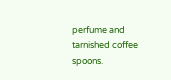perfume and tarnished coffee spoons.